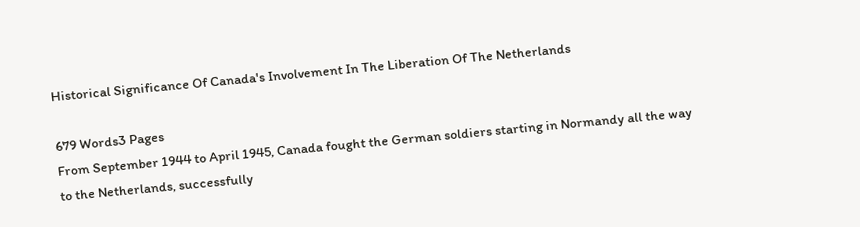Historical Significance Of Canada's Involvement In The Liberation Of The Netherlands

679 Words3 Pages
From September 1944 to April 1945, Canada fought the German soldiers starting in Normandy all the way to the Netherlands, successfully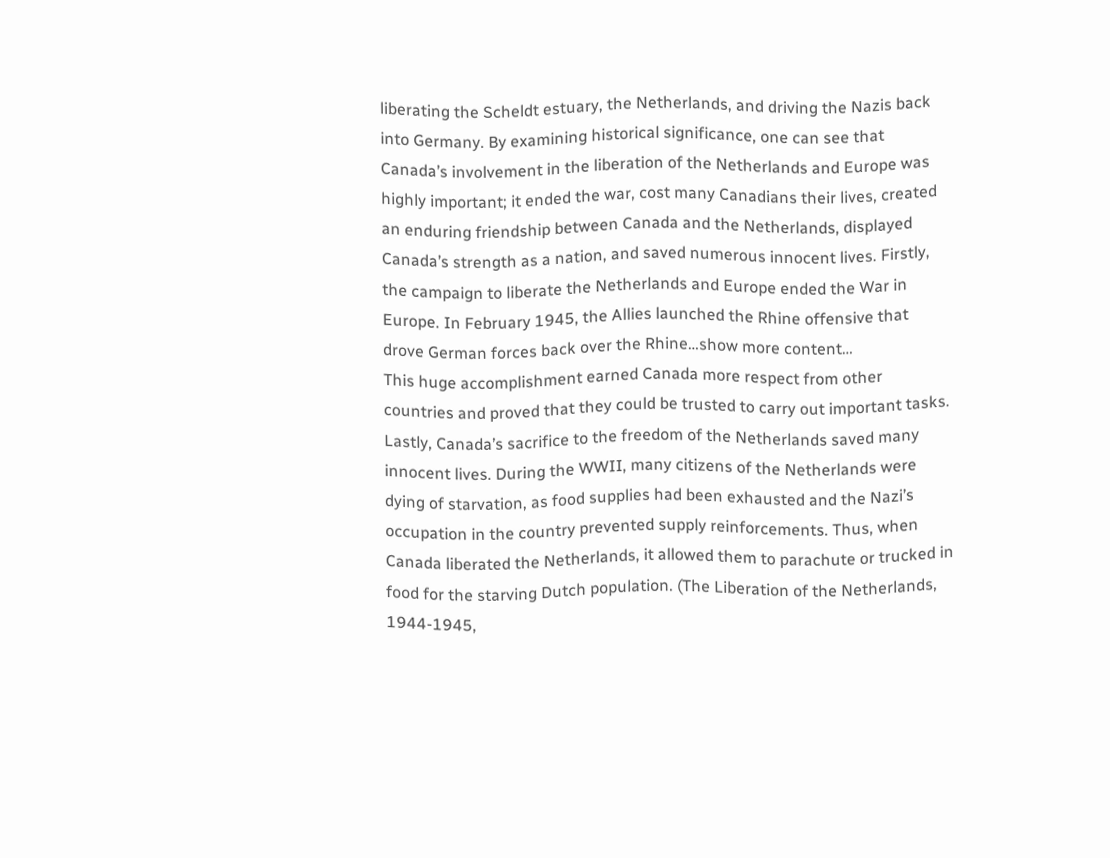liberating the Scheldt estuary, the Netherlands, and driving the Nazis back into Germany. By examining historical significance, one can see that Canada’s involvement in the liberation of the Netherlands and Europe was highly important; it ended the war, cost many Canadians their lives, created an enduring friendship between Canada and the Netherlands, displayed Canada’s strength as a nation, and saved numerous innocent lives. Firstly, the campaign to liberate the Netherlands and Europe ended the War in Europe. In February 1945, the Allies launched the Rhine offensive that drove German forces back over the Rhine…show more content…
This huge accomplishment earned Canada more respect from other countries and proved that they could be trusted to carry out important tasks. Lastly, Canada’s sacrifice to the freedom of the Netherlands saved many innocent lives. During the WWII, many citizens of the Netherlands were dying of starvation, as food supplies had been exhausted and the Nazi’s occupation in the country prevented supply reinforcements. Thus, when Canada liberated the Netherlands, it allowed them to parachute or trucked in food for the starving Dutch population. (The Liberation of the Netherlands, 1944-1945,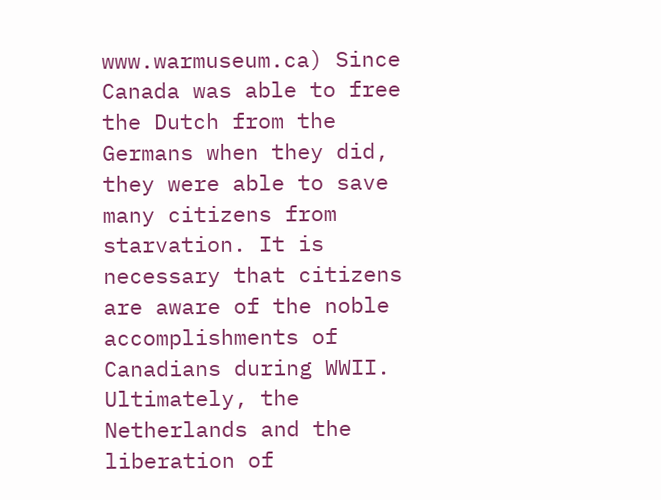www.warmuseum.ca) Since Canada was able to free the Dutch from the Germans when they did, they were able to save many citizens from starvation. It is necessary that citizens are aware of the noble accomplishments of Canadians during WWII. Ultimately, the Netherlands and the liberation of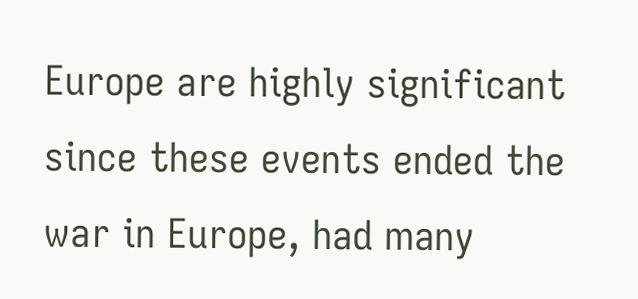Europe are highly significant since these events ended the war in Europe, had many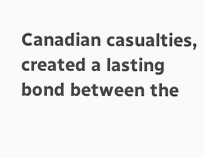Canadian casualties, created a lasting bond between the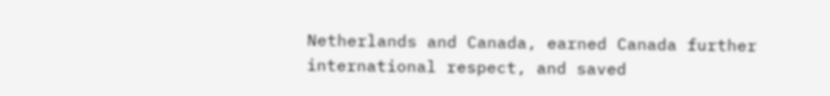Netherlands and Canada, earned Canada further international respect, and saved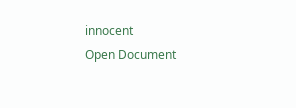innocent
Open Document